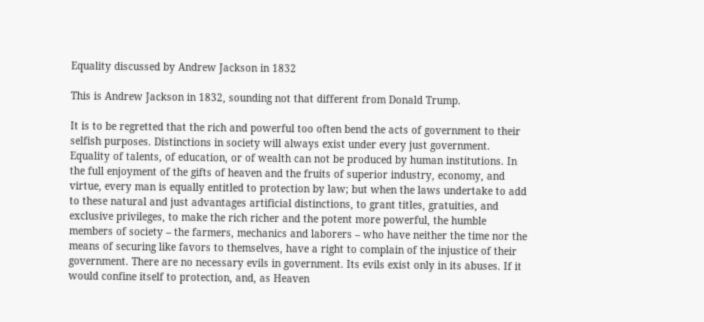Equality discussed by Andrew Jackson in 1832

This is Andrew Jackson in 1832, sounding not that different from Donald Trump.

It is to be regretted that the rich and powerful too often bend the acts of government to their selfish purposes. Distinctions in society will always exist under every just government. Equality of talents, of education, or of wealth can not be produced by human institutions. In the full enjoyment of the gifts of heaven and the fruits of superior industry, economy, and virtue, every man is equally entitled to protection by law; but when the laws undertake to add to these natural and just advantages artificial distinctions, to grant titles, gratuities, and exclusive privileges, to make the rich richer and the potent more powerful, the humble members of society – the farmers, mechanics and laborers – who have neither the time nor the means of securing like favors to themselves, have a right to complain of the injustice of their government. There are no necessary evils in government. Its evils exist only in its abuses. If it would confine itself to protection, and, as Heaven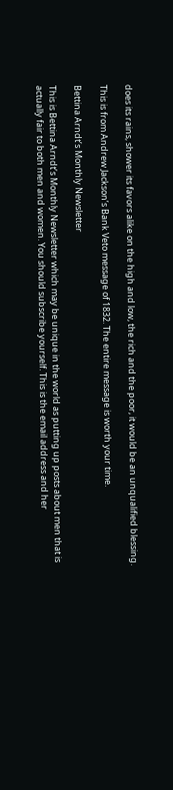does its rains, shower its favors alike on the high and low, the rich and the poor, it would be an unqualified blessing.

This is from Andrew Jackson’s Bank Veto message of 1832. The entire message is worth your time.

Bettina Arndt’s Monthly Newsletter

This is Bettina Arndt’s Monthly Newsletter which may be unique in the world as putting up posts about men that is actually fair to both men and women. You should subscribe yourself. This is the email address and her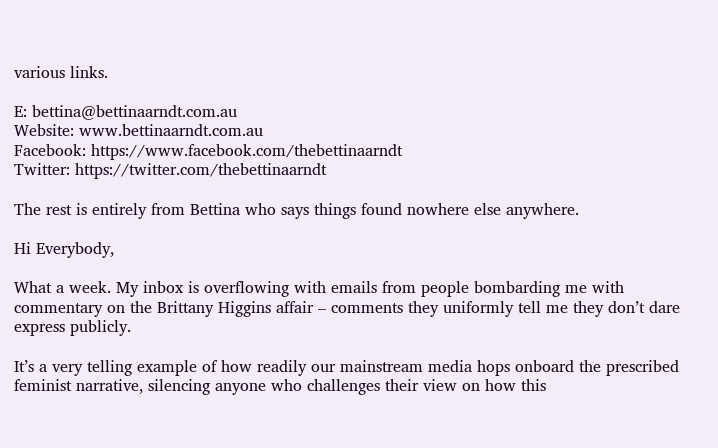various links.

E: bettina@bettinaarndt.com.au
Website: www.bettinaarndt.com.au
Facebook: https://www.facebook.com/thebettinaarndt
Twitter: https://twitter.com/thebettinaarndt

The rest is entirely from Bettina who says things found nowhere else anywhere.

Hi Everybody,

What a week. My inbox is overflowing with emails from people bombarding me with commentary on the Brittany Higgins affair – comments they uniformly tell me they don’t dare express publicly.

It’s a very telling example of how readily our mainstream media hops onboard the prescribed feminist narrative, silencing anyone who challenges their view on how this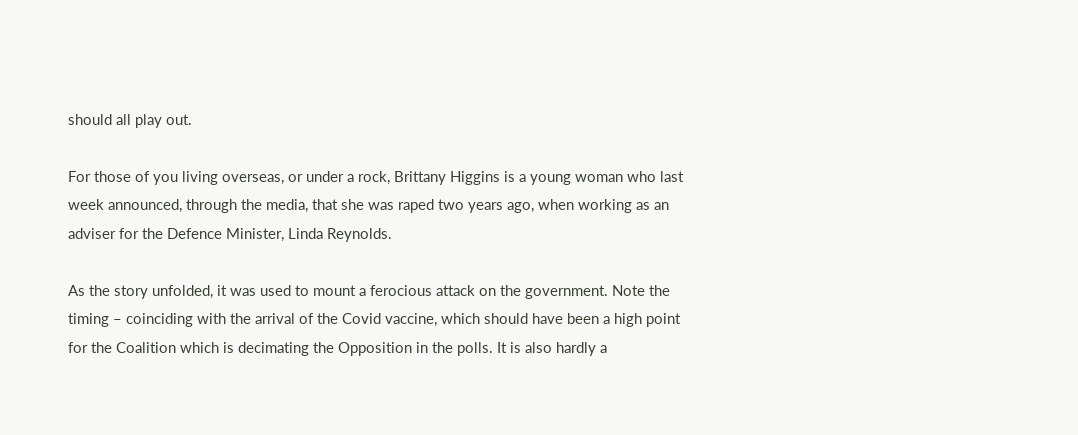should all play out.

For those of you living overseas, or under a rock, Brittany Higgins is a young woman who last week announced, through the media, that she was raped two years ago, when working as an adviser for the Defence Minister, Linda Reynolds.

As the story unfolded, it was used to mount a ferocious attack on the government. Note the timing – coinciding with the arrival of the Covid vaccine, which should have been a high point for the Coalition which is decimating the Opposition in the polls. It is also hardly a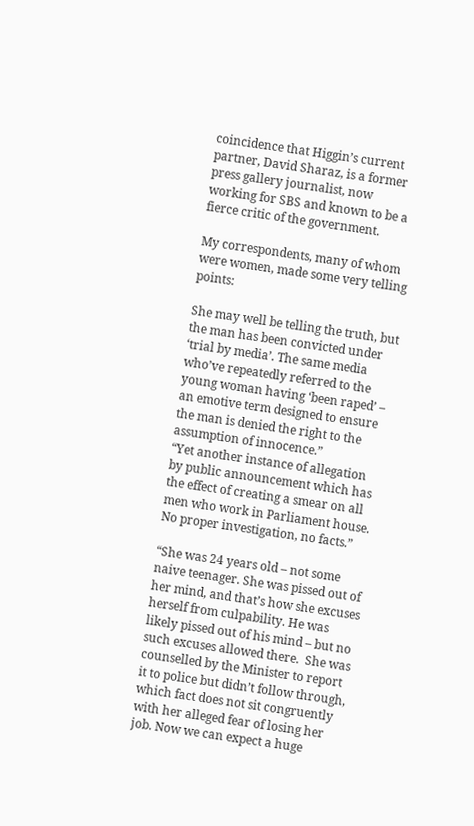coincidence that Higgin’s current partner, David Sharaz, is a former press gallery journalist, now working for SBS and known to be a fierce critic of the government.

My correspondents, many of whom were women, made some very telling points:

She may well be telling the truth, but the man has been convicted under ‘trial by media’. The same media who’ve repeatedly referred to the young woman having ‘been raped’ – an emotive term designed to ensure the man is denied the right to the assumption of innocence.”
“Yet another instance of allegation by public announcement which has the effect of creating a smear on all men who work in Parliament house. No proper investigation, no facts.”

“She was 24 years old – not some naive teenager. She was pissed out of her mind, and that’s how she excuses herself from culpability. He was likely pissed out of his mind – but no such excuses allowed there.  She was counselled by the Minister to report it to police but didn’t follow through, which fact does not sit congruently with her alleged fear of losing her job. Now we can expect a huge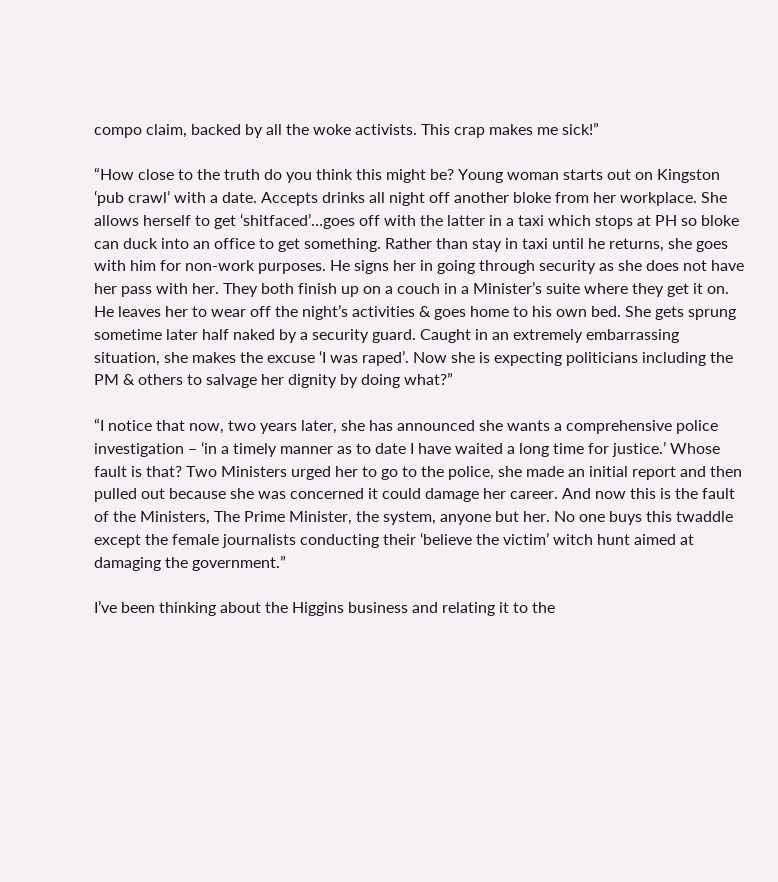compo claim, backed by all the woke activists. This crap makes me sick!”

“How close to the truth do you think this might be? Young woman starts out on Kingston ‘pub crawl’ with a date. Accepts drinks all night off another bloke from her workplace. She allows herself to get ‘shitfaced’…goes off with the latter in a taxi which stops at PH so bloke can duck into an office to get something. Rather than stay in taxi until he returns, she goes with him for non-work purposes. He signs her in going through security as she does not have her pass with her. They both finish up on a couch in a Minister’s suite where they get it on. He leaves her to wear off the night’s activities & goes home to his own bed. She gets sprung sometime later half naked by a security guard. Caught in an extremely embarrassing situation, she makes the excuse ‘I was raped’. Now she is expecting politicians including the PM & others to salvage her dignity by doing what?”

“I notice that now, two years later, she has announced she wants a comprehensive police investigation – ‘in a timely manner as to date I have waited a long time for justice.’ Whose fault is that? Two Ministers urged her to go to the police, she made an initial report and then pulled out because she was concerned it could damage her career. And now this is the fault of the Ministers, The Prime Minister, the system, anyone but her. No one buys this twaddle except the female journalists conducting their ‘believe the victim’ witch hunt aimed at damaging the government.”

I’ve been thinking about the Higgins business and relating it to the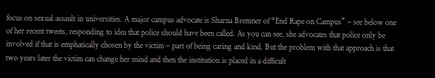focus on sexual assault in universities. A major campus advocate is Sharna Bremner of “End Rape on Campus” – see below one of her recent tweets, responding to idea that police should have been called. As you can see, she advocates that police only be involved if that is emphatically chosen by the victim – part of being caring and kind. But the problem with that approach is that two years later the victim can change her mind and then the institution is placed in a difficult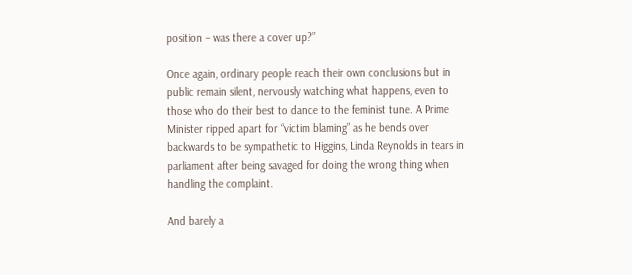position – was there a cover up?”

Once again, ordinary people reach their own conclusions but in public remain silent, nervously watching what happens, even to those who do their best to dance to the feminist tune. A Prime Minister ripped apart for “victim blaming” as he bends over backwards to be sympathetic to Higgins, Linda Reynolds in tears in parliament after being savaged for doing the wrong thing when handling the complaint.

And barely a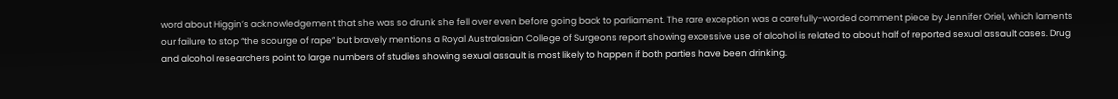word about Higgin’s acknowledgement that she was so drunk she fell over even before going back to parliament. The rare exception was a carefully-worded comment piece by Jennifer Oriel, which laments our failure to stop “the scourge of rape” but bravely mentions a Royal Australasian College of Surgeons report showing excessive use of alcohol is related to about half of reported sexual assault cases. Drug and alcohol researchers point to large numbers of studies showing sexual assault is most likely to happen if both parties have been drinking.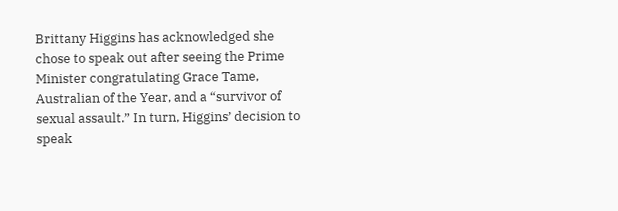Brittany Higgins has acknowledged she chose to speak out after seeing the Prime Minister congratulating Grace Tame, Australian of the Year, and a “survivor of sexual assault.” In turn, Higgins’ decision to speak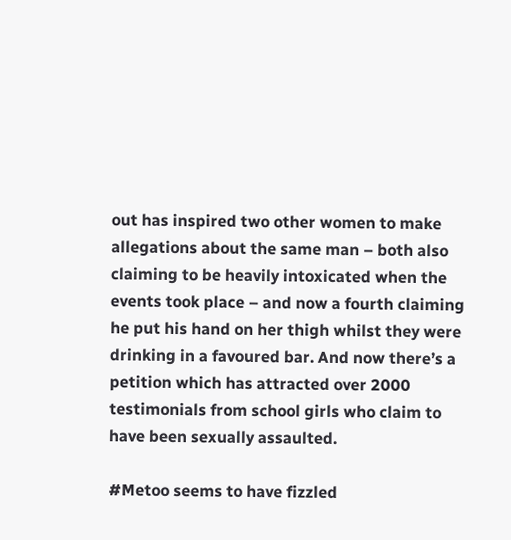out has inspired two other women to make allegations about the same man – both also claiming to be heavily intoxicated when the events took place – and now a fourth claiming he put his hand on her thigh whilst they were drinking in a favoured bar. And now there’s a petition which has attracted over 2000 testimonials from school girls who claim to have been sexually assaulted.

#Metoo seems to have fizzled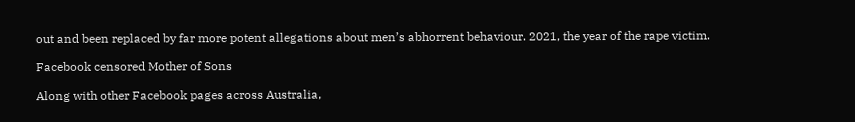out and been replaced by far more potent allegations about men’s abhorrent behaviour. 2021, the year of the rape victim.

Facebook censored Mother of Sons

Along with other Facebook pages across Australia,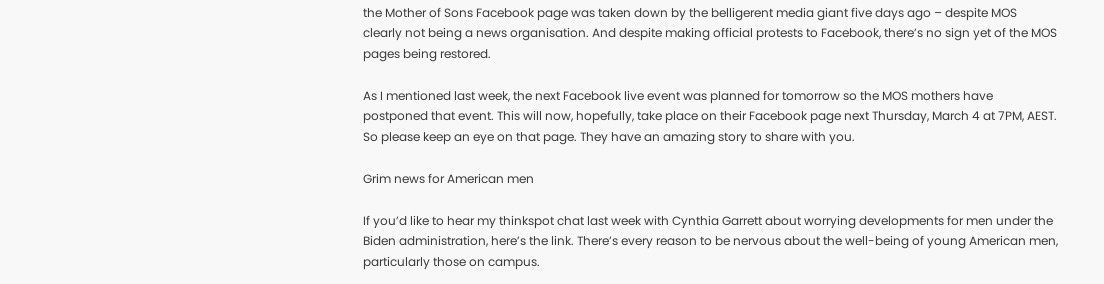the Mother of Sons Facebook page was taken down by the belligerent media giant five days ago – despite MOS clearly not being a news organisation. And despite making official protests to Facebook, there’s no sign yet of the MOS pages being restored.

As I mentioned last week, the next Facebook live event was planned for tomorrow so the MOS mothers have postponed that event. This will now, hopefully, take place on their Facebook page next Thursday, March 4 at 7PM, AEST. So please keep an eye on that page. They have an amazing story to share with you.

Grim news for American men

If you’d like to hear my thinkspot chat last week with Cynthia Garrett about worrying developments for men under the Biden administration, here’s the link. There’s every reason to be nervous about the well-being of young American men, particularly those on campus.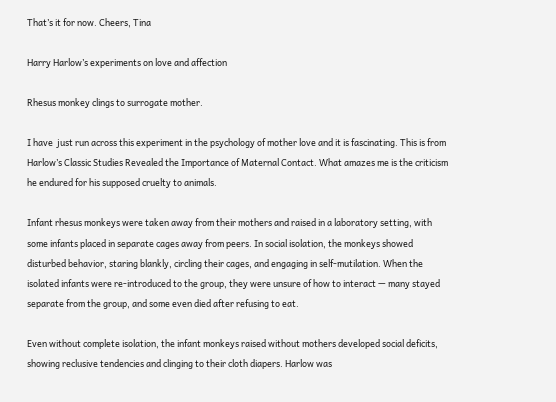That’s it for now. Cheers, Tina

Harry Harlow’s experiments on love and affection

Rhesus monkey clings to surrogate mother.

I have  just run across this experiment in the psychology of mother love and it is fascinating. This is from Harlow’s Classic Studies Revealed the Importance of Maternal Contact. What amazes me is the criticism he endured for his supposed cruelty to animals.

Infant rhesus monkeys were taken away from their mothers and raised in a laboratory setting, with some infants placed in separate cages away from peers. In social isolation, the monkeys showed disturbed behavior, staring blankly, circling their cages, and engaging in self-mutilation. When the isolated infants were re-introduced to the group, they were unsure of how to interact — many stayed separate from the group, and some even died after refusing to eat.

Even without complete isolation, the infant monkeys raised without mothers developed social deficits, showing reclusive tendencies and clinging to their cloth diapers. Harlow was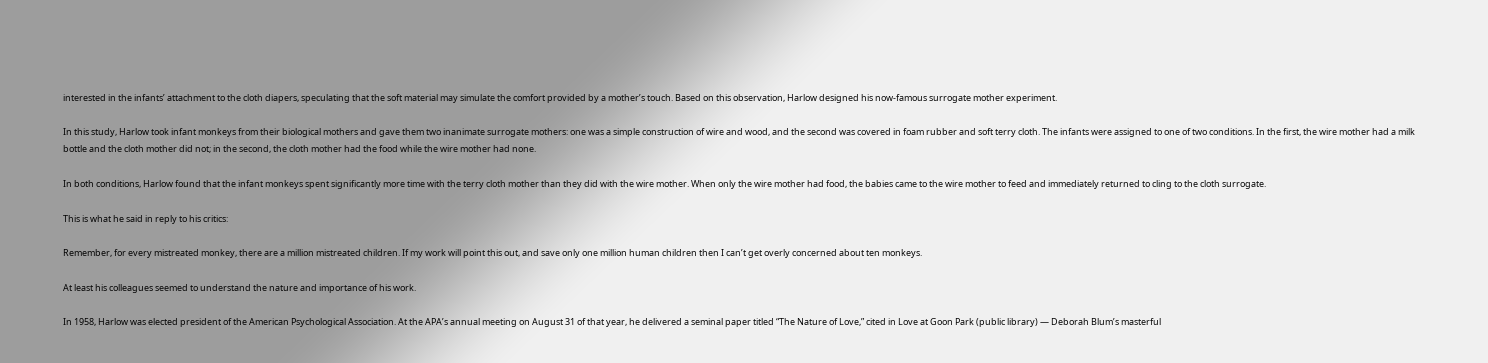interested in the infants’ attachment to the cloth diapers, speculating that the soft material may simulate the comfort provided by a mother’s touch. Based on this observation, Harlow designed his now-famous surrogate mother experiment.

In this study, Harlow took infant monkeys from their biological mothers and gave them two inanimate surrogate mothers: one was a simple construction of wire and wood, and the second was covered in foam rubber and soft terry cloth. The infants were assigned to one of two conditions. In the first, the wire mother had a milk bottle and the cloth mother did not; in the second, the cloth mother had the food while the wire mother had none.

In both conditions, Harlow found that the infant monkeys spent significantly more time with the terry cloth mother than they did with the wire mother. When only the wire mother had food, the babies came to the wire mother to feed and immediately returned to cling to the cloth surrogate.

This is what he said in reply to his critics:

Remember, for every mistreated monkey, there are a million mistreated children. If my work will point this out, and save only one million human children then I can’t get overly concerned about ten monkeys.

At least his colleagues seemed to understand the nature and importance of his work.

In 1958, Harlow was elected president of the American Psychological Association. At the APA’s annual meeting on August 31 of that year, he delivered a seminal paper titled “The Nature of Love,” cited in Love at Goon Park (public library) — Deborah Blum’s masterful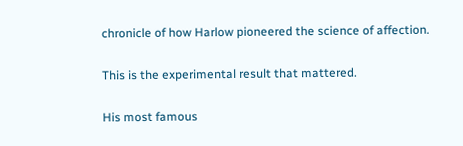chronicle of how Harlow pioneered the science of affection.

This is the experimental result that mattered.

His most famous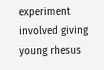experiment involved giving young rhesus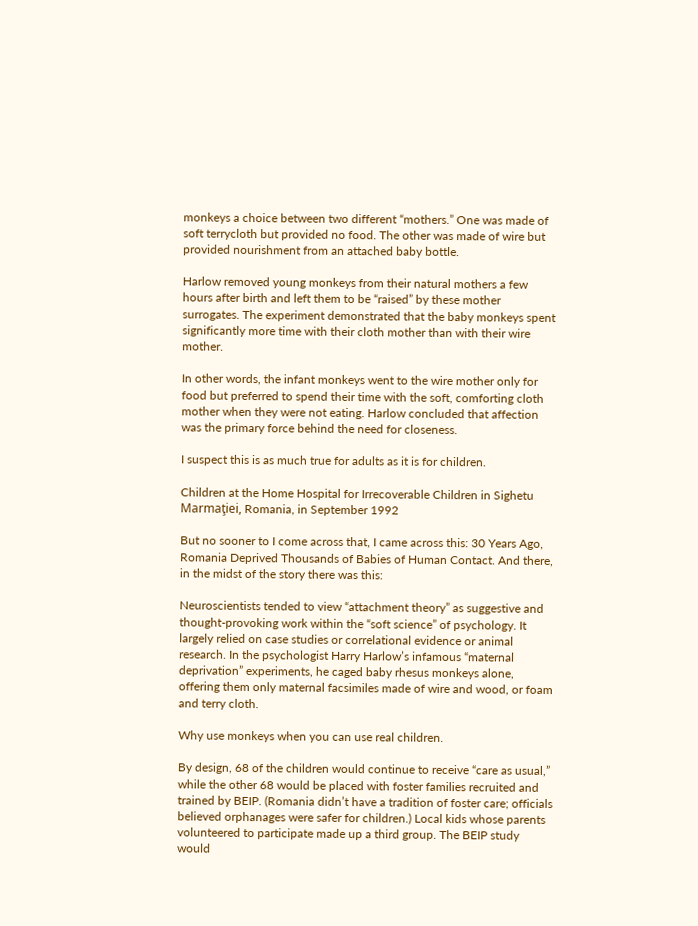monkeys a choice between two different “mothers.” One was made of soft terrycloth but provided no food. The other was made of wire but provided nourishment from an attached baby bottle.

Harlow removed young monkeys from their natural mothers a few hours after birth and left them to be “raised” by these mother surrogates. The experiment demonstrated that the baby monkeys spent significantly more time with their cloth mother than with their wire mother.

In other words, the infant monkeys went to the wire mother only for food but preferred to spend their time with the soft, comforting cloth mother when they were not eating. Harlow concluded that affection was the primary force behind the need for closeness.

I suspect this is as much true for adults as it is for children.

Children at the Home Hospital for Irrecoverable Children in Sighetu Marmaţiei, Romania, in September 1992

But no sooner to I come across that, I came across this: 30 Years Ago, Romania Deprived Thousands of Babies of Human Contact. And there, in the midst of the story there was this:

Neuroscientists tended to view “attachment theory” as suggestive and thought-provoking work within the “soft science” of psychology. It largely relied on case studies or correlational evidence or animal research. In the psychologist Harry Harlow’s infamous “maternal deprivation” experiments, he caged baby rhesus monkeys alone, offering them only maternal facsimiles made of wire and wood, or foam and terry cloth.

Why use monkeys when you can use real children.

By design, 68 of the children would continue to receive “care as usual,” while the other 68 would be placed with foster families recruited and trained by BEIP. (Romania didn’t have a tradition of foster care; officials believed orphanages were safer for children.) Local kids whose parents volunteered to participate made up a third group. The BEIP study would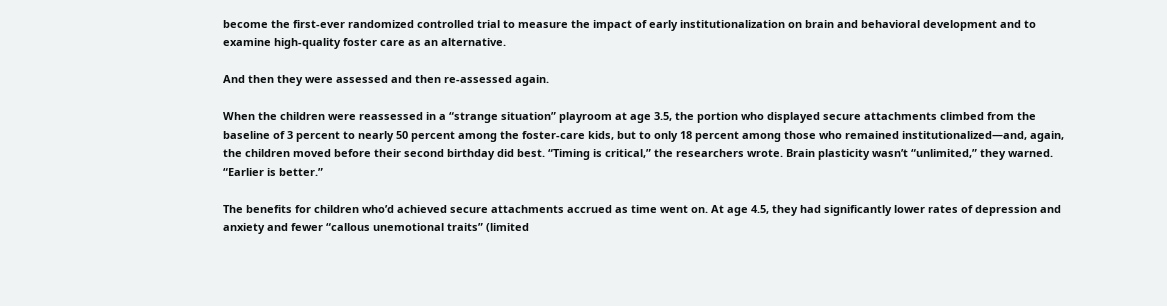become the first-ever randomized controlled trial to measure the impact of early institutionalization on brain and behavioral development and to examine high-quality foster care as an alternative.

And then they were assessed and then re-assessed again.

When the children were reassessed in a “strange situation” playroom at age 3.5, the portion who displayed secure attachments climbed from the baseline of 3 percent to nearly 50 percent among the foster-care kids, but to only 18 percent among those who remained institutionalized—and, again, the children moved before their second birthday did best. “Timing is critical,” the researchers wrote. Brain plasticity wasn’t “unlimited,” they warned. “Earlier is better.”

The benefits for children who’d achieved secure attachments accrued as time went on. At age 4.5, they had significantly lower rates of depression and anxiety and fewer “callous unemotional traits” (limited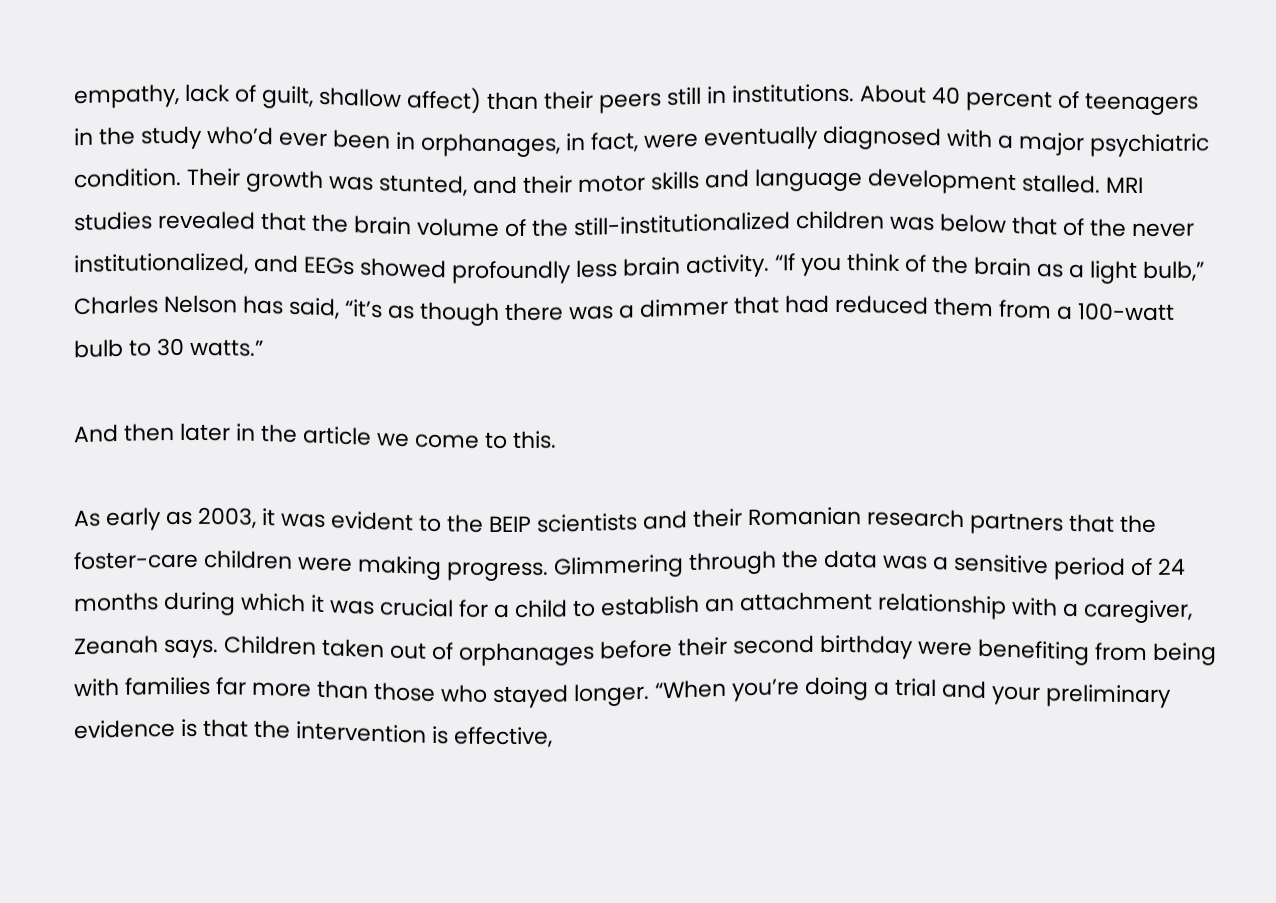empathy, lack of guilt, shallow affect) than their peers still in institutions. About 40 percent of teenagers in the study who’d ever been in orphanages, in fact, were eventually diagnosed with a major psychiatric condition. Their growth was stunted, and their motor skills and language development stalled. MRI studies revealed that the brain volume of the still-institutionalized children was below that of the never institutionalized, and EEGs showed profoundly less brain activity. “If you think of the brain as a light bulb,” Charles Nelson has said, “it’s as though there was a dimmer that had reduced them from a 100-watt bulb to 30 watts.”

And then later in the article we come to this.

As early as 2003, it was evident to the BEIP scientists and their Romanian research partners that the foster-care children were making progress. Glimmering through the data was a sensitive period of 24 months during which it was crucial for a child to establish an attachment relationship with a caregiver, Zeanah says. Children taken out of orphanages before their second birthday were benefiting from being with families far more than those who stayed longer. “When you’re doing a trial and your preliminary evidence is that the intervention is effective,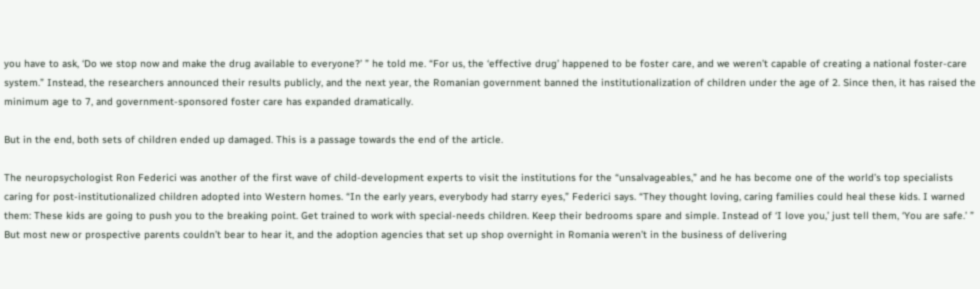you have to ask, ‘Do we stop now and make the drug available to everyone?’ ” he told me. “For us, the ‘effective drug’ happened to be foster care, and we weren’t capable of creating a national foster-care system.” Instead, the researchers announced their results publicly, and the next year, the Romanian government banned the institutionalization of children under the age of 2. Since then, it has raised the minimum age to 7, and government-sponsored foster care has expanded dramatically.

But in the end, both sets of children ended up damaged. This is a passage towards the end of the article.

The neuropsychologist Ron Federici was another of the first wave of child-development experts to visit the institutions for the “unsalvageables,” and he has become one of the world’s top specialists caring for post-institutionalized children adopted into Western homes. “In the early years, everybody had starry eyes,” Federici says. “They thought loving, caring families could heal these kids. I warned them: These kids are going to push you to the breaking point. Get trained to work with special-needs children. Keep their bedrooms spare and simple. Instead of ‘I love you,’ just tell them, ‘You are safe.’ ” But most new or prospective parents couldn’t bear to hear it, and the adoption agencies that set up shop overnight in Romania weren’t in the business of delivering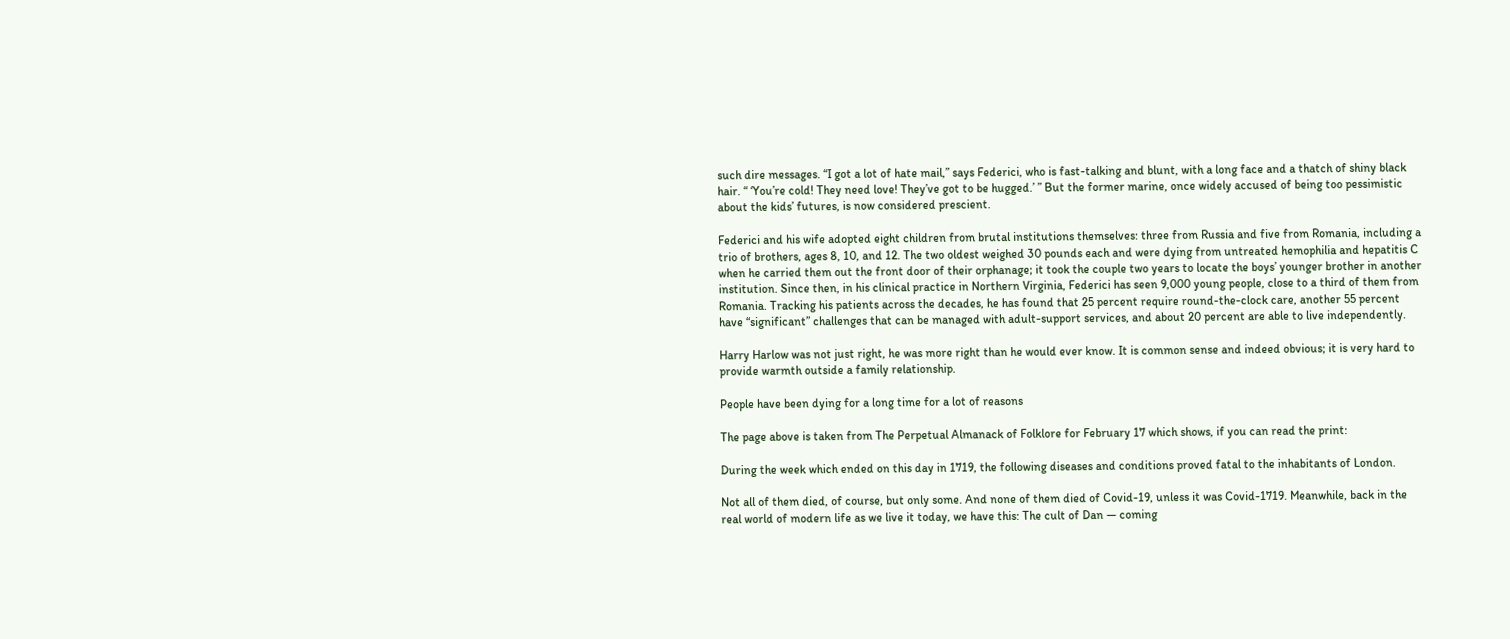such dire messages. “I got a lot of hate mail,” says Federici, who is fast-talking and blunt, with a long face and a thatch of shiny black hair. “ ‘You’re cold! They need love! They’ve got to be hugged.’ ” But the former marine, once widely accused of being too pessimistic about the kids’ futures, is now considered prescient.

Federici and his wife adopted eight children from brutal institutions themselves: three from Russia and five from Romania, including a trio of brothers, ages 8, 10, and 12. The two oldest weighed 30 pounds each and were dying from untreated hemophilia and hepatitis C when he carried them out the front door of their orphanage; it took the couple two years to locate the boys’ younger brother in another institution. Since then, in his clinical practice in Northern Virginia, Federici has seen 9,000 young people, close to a third of them from Romania. Tracking his patients across the decades, he has found that 25 percent require round-the-clock care, another 55 percent have “significant” challenges that can be managed with adult-support services, and about 20 percent are able to live independently.

Harry Harlow was not just right, he was more right than he would ever know. It is common sense and indeed obvious; it is very hard to provide warmth outside a family relationship.

People have been dying for a long time for a lot of reasons

The page above is taken from The Perpetual Almanack of Folklore for February 17 which shows, if you can read the print:

During the week which ended on this day in 1719, the following diseases and conditions proved fatal to the inhabitants of London.

Not all of them died, of course, but only some. And none of them died of Covid-19, unless it was Covid-1719. Meanwhile, back in the real world of modern life as we live it today, we have this: The cult of Dan — coming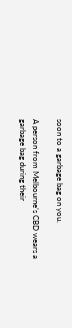soon to a garbage bag on you.

A person from Melbourne’s CBD wears a garbage bag during their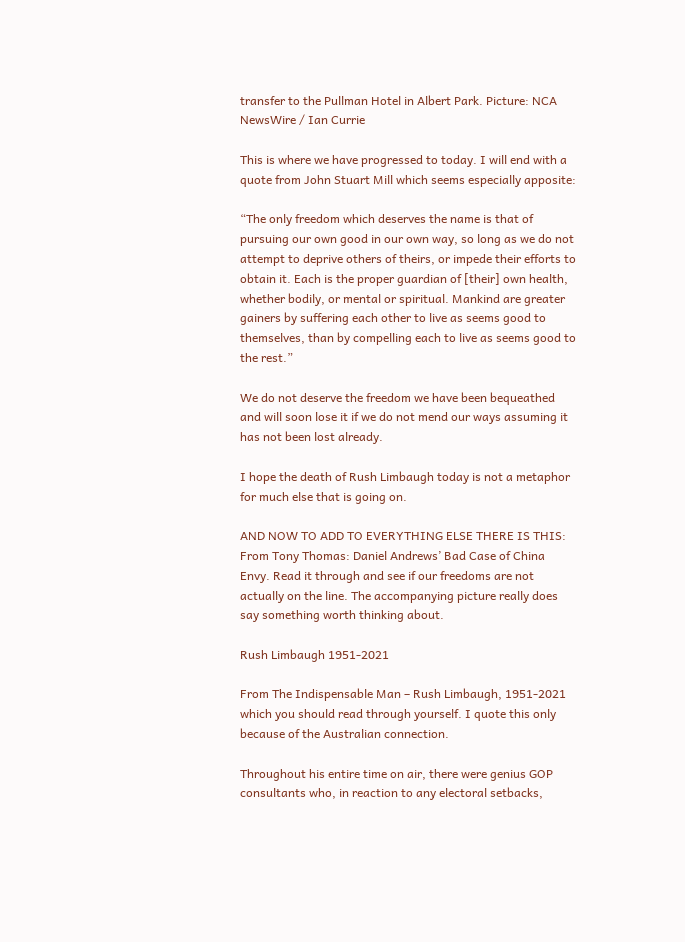transfer to the Pullman Hotel in Albert Park. Picture: NCA NewsWire / Ian Currie

This is where we have progressed to today. I will end with a quote from John Stuart Mill which seems especially apposite:

“The only freedom which deserves the name is that of pursuing our own good in our own way, so long as we do not attempt to deprive others of theirs, or impede their efforts to obtain it. Each is the proper guardian of [their] own health, whether bodily, or mental or spiritual. Mankind are greater gainers by suffering each other to live as seems good to themselves, than by compelling each to live as seems good to the rest.”

We do not deserve the freedom we have been bequeathed and will soon lose it if we do not mend our ways assuming it has not been lost already.

I hope the death of Rush Limbaugh today is not a metaphor for much else that is going on.

AND NOW TO ADD TO EVERYTHING ELSE THERE IS THIS: From Tony Thomas: Daniel Andrews’ Bad Case of China Envy. Read it through and see if our freedoms are not actually on the line. The accompanying picture really does say something worth thinking about.

Rush Limbaugh 1951-2021

From The Indispensable Man – Rush Limbaugh, 1951-2021 which you should read through yourself. I quote this only because of the Australian connection.

Throughout his entire time on air, there were genius GOP consultants who, in reaction to any electoral setbacks,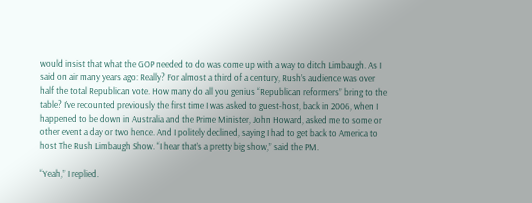would insist that what the GOP needed to do was come up with a way to ditch Limbaugh. As I said on air many years ago: Really? For almost a third of a century, Rush’s audience was over half the total Republican vote. How many do all you genius “Republican reformers” bring to the table? I’ve recounted previously the first time I was asked to guest-host, back in 2006, when I happened to be down in Australia and the Prime Minister, John Howard, asked me to some or other event a day or two hence. And I politely declined, saying I had to get back to America to host The Rush Limbaugh Show. “I hear that’s a pretty big show,” said the PM.

“Yeah,” I replied.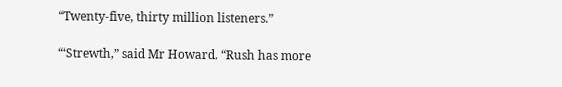“Twenty-five, thirty million listeners.”

“‘Strewth,” said Mr Howard. “Rush has more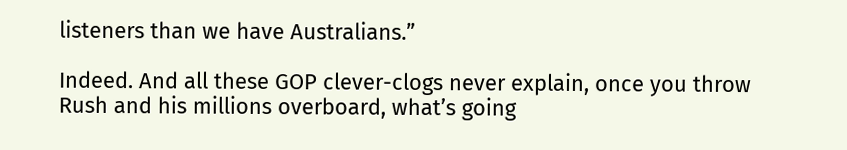listeners than we have Australians.”

Indeed. And all these GOP clever-clogs never explain, once you throw Rush and his millions overboard, what’s going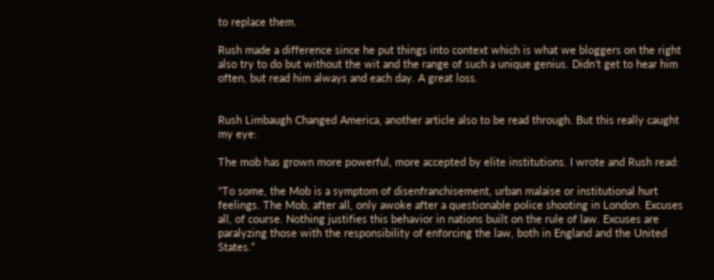to replace them.

Rush made a difference since he put things into context which is what we bloggers on the right also try to do but without the wit and the range of such a unique genius. Didn’t get to hear him often, but read him always and each day. A great loss.


Rush Limbaugh Changed America, another article also to be read through. But this really caught my eye:

The mob has grown more powerful, more accepted by elite institutions. I wrote and Rush read:

“To some, the Mob is a symptom of disenfranchisement, urban malaise or institutional hurt feelings. The Mob, after all, only awoke after a questionable police shooting in London. Excuses all, of course. Nothing justifies this behavior in nations built on the rule of law. Excuses are paralyzing those with the responsibility of enforcing the law, both in England and the United States.”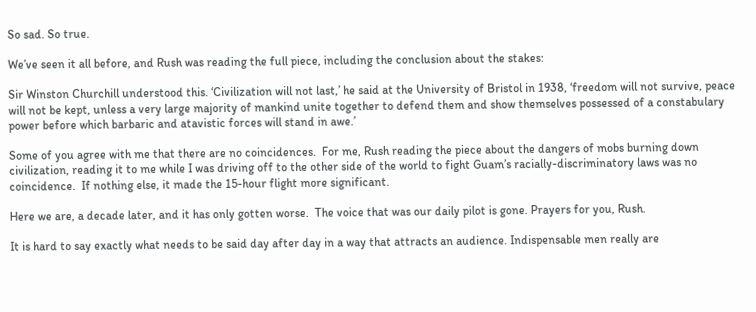So sad. So true.

We’ve seen it all before, and Rush was reading the full piece, including the conclusion about the stakes:

Sir Winston Churchill understood this. ‘Civilization will not last,’ he said at the University of Bristol in 1938, ‘freedom will not survive, peace will not be kept, unless a very large majority of mankind unite together to defend them and show themselves possessed of a constabulary power before which barbaric and atavistic forces will stand in awe.’

Some of you agree with me that there are no coincidences.  For me, Rush reading the piece about the dangers of mobs burning down civilization, reading it to me while I was driving off to the other side of the world to fight Guam’s racially-discriminatory laws was no coincidence.  If nothing else, it made the 15-hour flight more significant.

Here we are, a decade later, and it has only gotten worse.  The voice that was our daily pilot is gone. Prayers for you, Rush.

It is hard to say exactly what needs to be said day after day in a way that attracts an audience. Indispensable men really are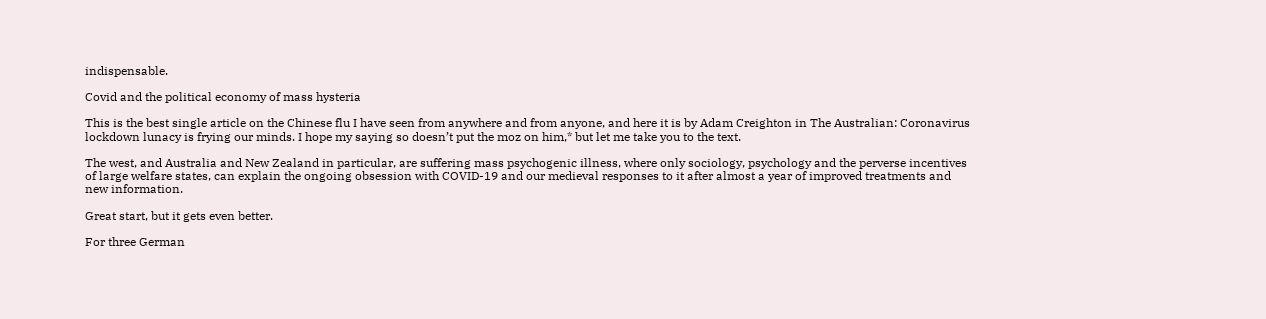indispensable.

Covid and the political economy of mass hysteria

This is the best single article on the Chinese flu I have seen from anywhere and from anyone, and here it is by Adam Creighton in The Australian: Coronavirus lockdown lunacy is frying our minds. I hope my saying so doesn’t put the moz on him,* but let me take you to the text.

The west, and Australia and New Zealand in particular, are suffering mass psychogenic illness, where only sociology, psychology and the perverse incentives of large welfare states, can explain the ongoing obsession with COVID-19 and our medieval responses to it after almost a year of improved treatments and new information.

Great start, but it gets even better.

For three German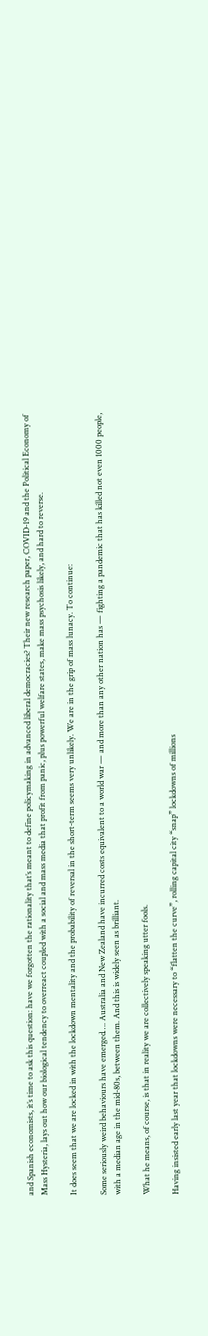and Spanish economists, it’s time to ask this question: have we forgotten the rationality that’s meant to define policymaking in advanced liberal democracies? Their new research paper, COVID-19 and the Political Economy of Mass Hysteria, lays out how our biological tendency to overreact coupled with a social and mass media that profit from panic, plus powerful welfare states, make mass psychosis likely, and hard to reverse.

It does seem that we are locked in with the lockdown mentality and the probability of reversal in the short-term seems very unlikely. We are in the grip of mass lunacy. To continue:

Some seriously weird behaviours have emerged…. Australia and New Zealand have incurred costs equivalent to a world war — and more than any other nation has — fighting a pandemic that has killed not even 1000 people, with a median age in the mid-80s, between them. And this is widely seen as brilliant.

What he means, of course, is that in reality we are collectively speaking utter fools.

Having insisted early last year that lockdowns were necessary to “flatten the curve”, rolling capital city “snap” lockdowns of millions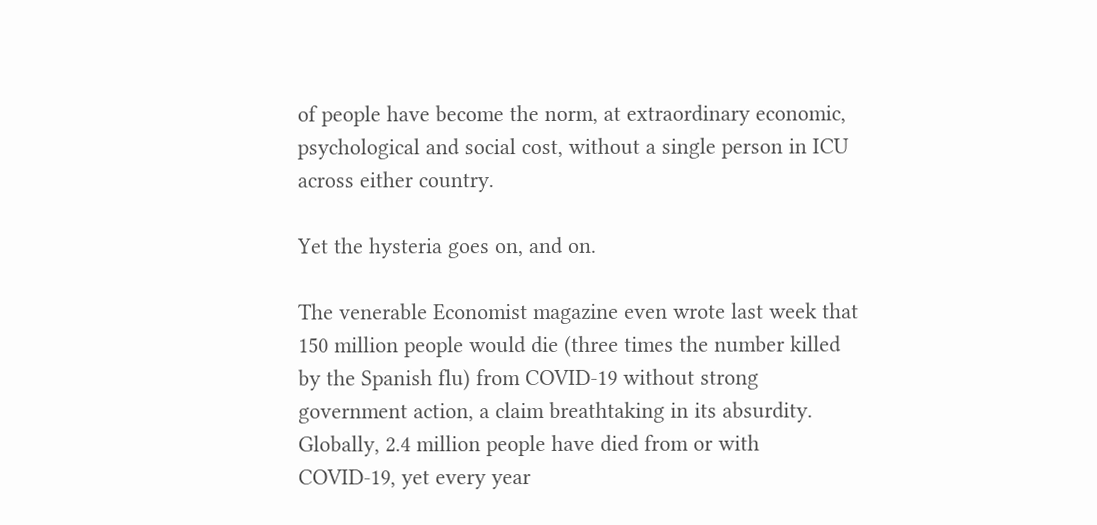of people have become the norm, at extraordinary economic, psychological and social cost, without a single person in ICU across either country.

Yet the hysteria goes on, and on.

The venerable Economist magazine even wrote last week that 150 million people would die (three times the number killed by the Spanish flu) from COVID-19 without strong government action, a claim breathtaking in its absurdity. Globally, 2.4 million people have died from or with COVID-19, yet every year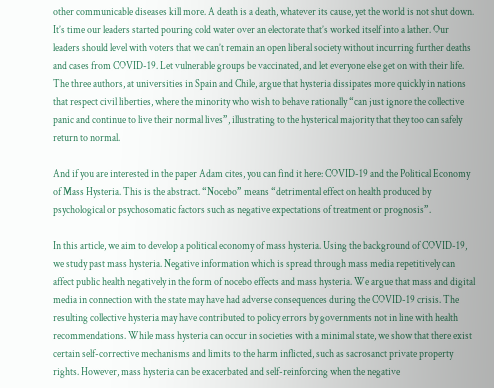other communicable diseases kill more. A death is a death, whatever its cause, yet the world is not shut down. It’s time our leaders started pouring cold water over an electorate that’s worked itself into a lather. Our leaders should level with voters that we can’t remain an open liberal society without incurring further deaths and cases from COVID-19. Let vulnerable groups be vaccinated, and let everyone else get on with their life. The three authors, at universities in Spain and Chile, argue that hysteria dissipates more quickly in nations that respect civil liberties, where the minority who wish to behave rationally “can just ignore the collective panic and continue to live their normal lives”, illustrating to the hysterical majority that they too can safely return to normal.

And if you are interested in the paper Adam cites, you can find it here: COVID-19 and the Political Economy of Mass Hysteria. This is the abstract. “Nocebo” means “detrimental effect on health produced by psychological or psychosomatic factors such as negative expectations of treatment or prognosis”.

In this article, we aim to develop a political economy of mass hysteria. Using the background of COVID-19, we study past mass hysteria. Negative information which is spread through mass media repetitively can affect public health negatively in the form of nocebo effects and mass hysteria. We argue that mass and digital media in connection with the state may have had adverse consequences during the COVID-19 crisis. The resulting collective hysteria may have contributed to policy errors by governments not in line with health recommendations. While mass hysteria can occur in societies with a minimal state, we show that there exist certain self-corrective mechanisms and limits to the harm inflicted, such as sacrosanct private property rights. However, mass hysteria can be exacerbated and self-reinforcing when the negative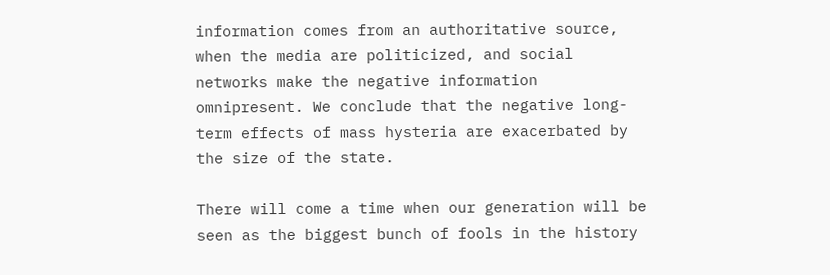information comes from an authoritative source, when the media are politicized, and social networks make the negative information omnipresent. We conclude that the negative long-term effects of mass hysteria are exacerbated by the size of the state.

There will come a time when our generation will be seen as the biggest bunch of fools in the history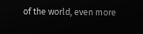of the world, even more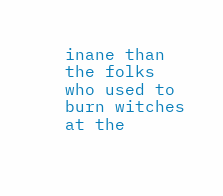inane than the folks who used to burn witches at the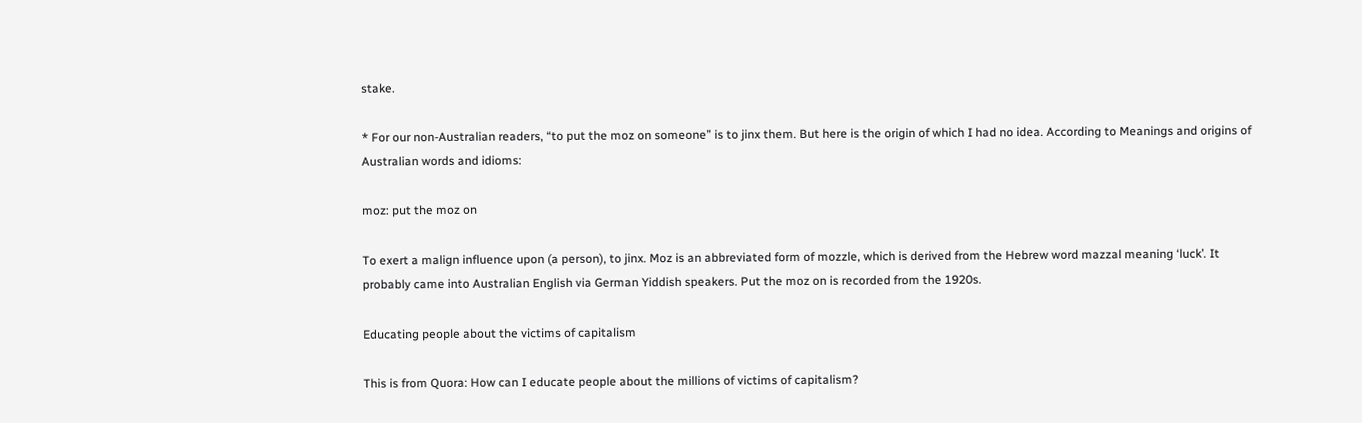stake.

* For our non-Australian readers, “to put the moz on someone” is to jinx them. But here is the origin of which I had no idea. According to Meanings and origins of Australian words and idioms:

moz: put the moz on

To exert a malign influence upon (a person), to jinx. Moz is an abbreviated form of mozzle, which is derived from the Hebrew word mazzal meaning ‘luck’. It probably came into Australian English via German Yiddish speakers. Put the moz on is recorded from the 1920s.

Educating people about the victims of capitalism

This is from Quora: How can I educate people about the millions of victims of capitalism?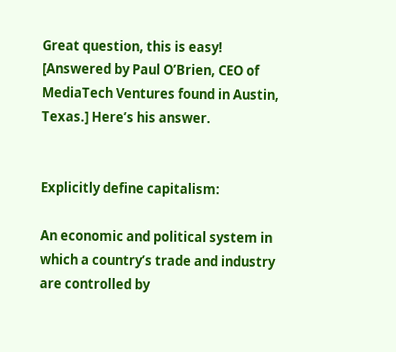Great question, this is easy! [Answered by Paul O’Brien, CEO of MediaTech Ventures found in Austin, Texas.] Here’s his answer.


Explicitly define capitalism:

An economic and political system in which a country’s trade and industry are controlled by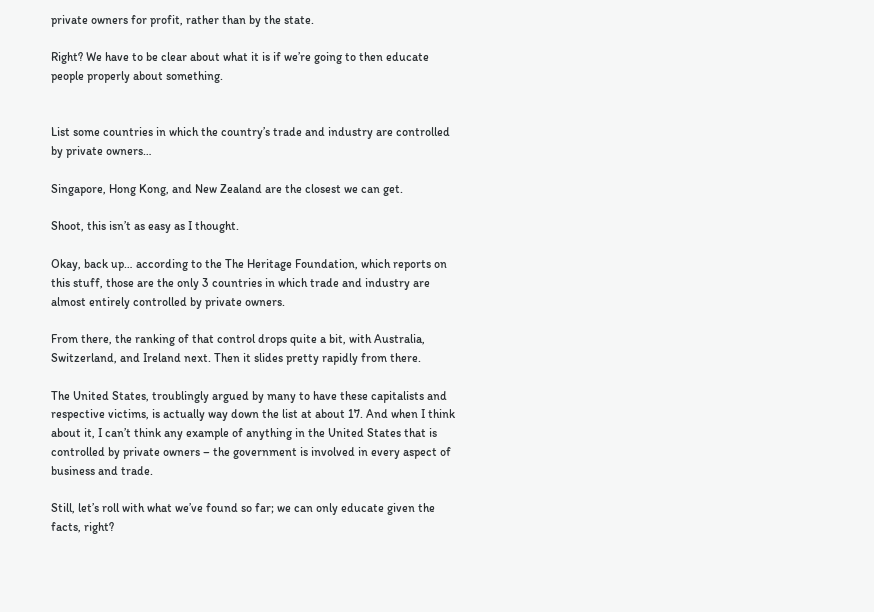private owners for profit, rather than by the state.

Right? We have to be clear about what it is if we’re going to then educate people properly about something.


List some countries in which the country’s trade and industry are controlled by private owners…

Singapore, Hong Kong, and New Zealand are the closest we can get.

Shoot, this isn’t as easy as I thought.

Okay, back up… according to the The Heritage Foundation, which reports on this stuff, those are the only 3 countries in which trade and industry are almost entirely controlled by private owners.

From there, the ranking of that control drops quite a bit, with Australia, Switzerland, and Ireland next. Then it slides pretty rapidly from there.

The United States, troublingly argued by many to have these capitalists and respective victims, is actually way down the list at about 17. And when I think about it, I can’t think any example of anything in the United States that is controlled by private owners – the government is involved in every aspect of business and trade.

Still, let’s roll with what we’ve found so far; we can only educate given the facts, right?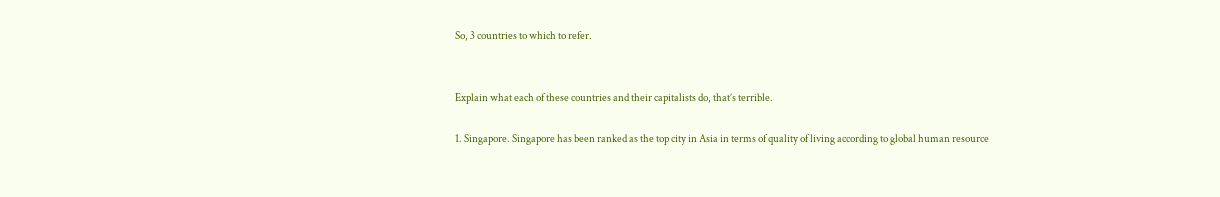So, 3 countries to which to refer.


Explain what each of these countries and their capitalists do, that’s terrible.

1. Singapore. Singapore has been ranked as the top city in Asia in terms of quality of living according to global human resource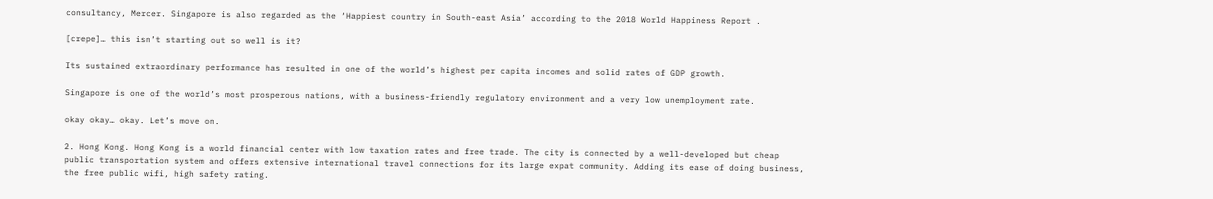consultancy, Mercer. Singapore is also regarded as the ‘Happiest country in South-east Asia’ according to the 2018 World Happiness Report .

[crepe]… this isn’t starting out so well is it?

Its sustained extraordinary performance has resulted in one of the world’s highest per capita incomes and solid rates of GDP growth.

Singapore is one of the world’s most prosperous nations, with a business-friendly regulatory environment and a very low unemployment rate.

okay okay… okay. Let’s move on.

2. Hong Kong. Hong Kong is a world financial center with low taxation rates and free trade. The city is connected by a well-developed but cheap public transportation system and offers extensive international travel connections for its large expat community. Adding its ease of doing business, the free public wifi, high safety rating.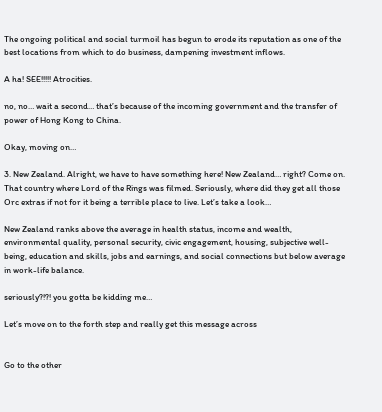The ongoing political and social turmoil has begun to erode its reputation as one of the best locations from which to do business, dampening investment inflows.

A ha! SEE!!!!! Atrocities.

no, no… wait a second… that’s because of the incoming government and the transfer of power of Hong Kong to China.

Okay, moving on…

3. New Zealand. Alright, we have to have something here! New Zealand… right? Come on. That country where Lord of the Rings was filmed. Seriously, where did they get all those Orc extras if not for it being a terrible place to live. Let’s take a look…

New Zealand ranks above the average in health status, income and wealth, environmental quality, personal security, civic engagement, housing, subjective well-being, education and skills, jobs and earnings, and social connections but below average in work-life balance.

seriously?!?! you gotta be kidding me…

Let’s move on to the forth step and really get this message across


Go to the other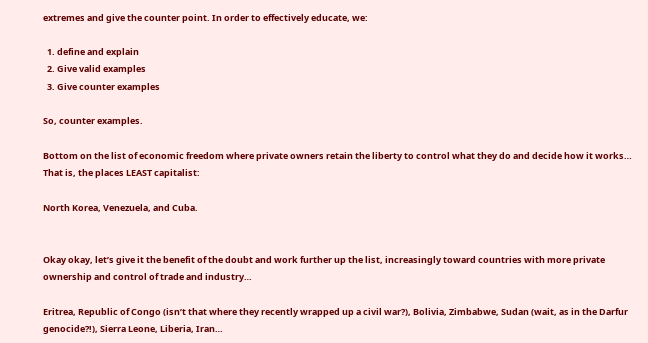extremes and give the counter point. In order to effectively educate, we:

  1. define and explain
  2. Give valid examples
  3. Give counter examples

So, counter examples.

Bottom on the list of economic freedom where private owners retain the liberty to control what they do and decide how it works… That is, the places LEAST capitalist:

North Korea, Venezuela, and Cuba.


Okay okay, let’s give it the benefit of the doubt and work further up the list, increasingly toward countries with more private ownership and control of trade and industry…

Eritrea, Republic of Congo (isn’t that where they recently wrapped up a civil war?), Bolivia, Zimbabwe, Sudan (wait, as in the Darfur genocide?!), Sierra Leone, Liberia, Iran…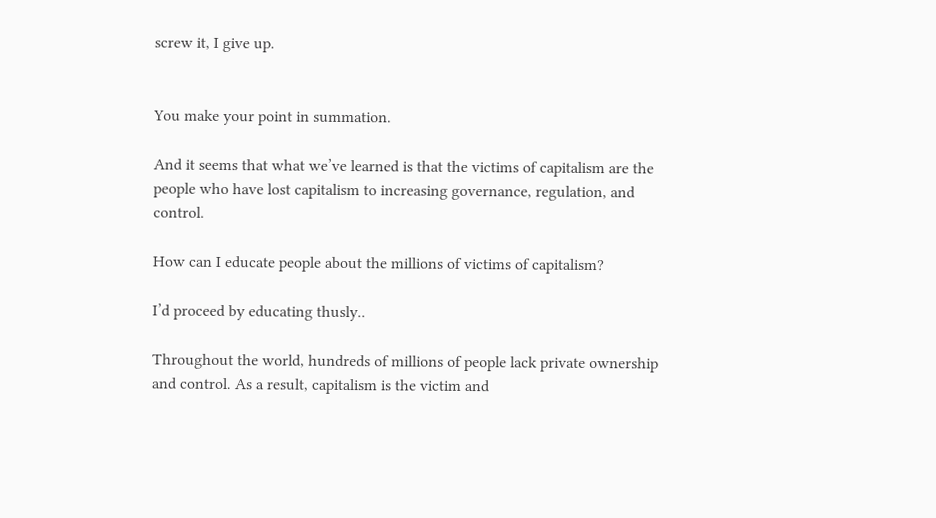screw it, I give up.


You make your point in summation.

And it seems that what we’ve learned is that the victims of capitalism are the people who have lost capitalism to increasing governance, regulation, and control.

How can I educate people about the millions of victims of capitalism?

I’d proceed by educating thusly..

Throughout the world, hundreds of millions of people lack private ownership and control. As a result, capitalism is the victim and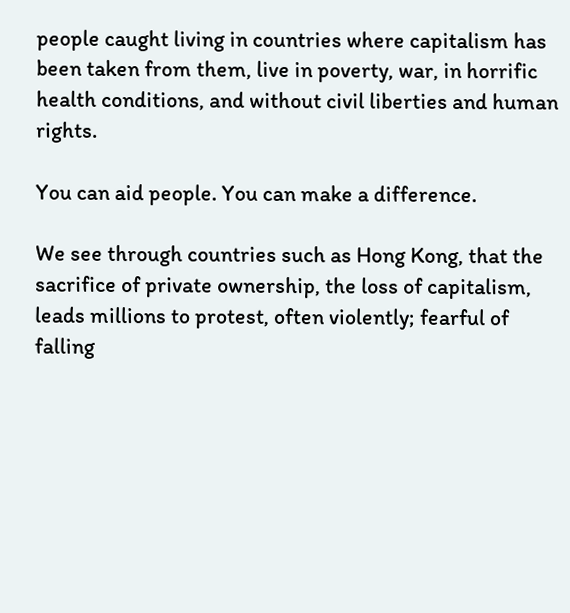people caught living in countries where capitalism has been taken from them, live in poverty, war, in horrific health conditions, and without civil liberties and human rights.

You can aid people. You can make a difference.

We see through countries such as Hong Kong, that the sacrifice of private ownership, the loss of capitalism, leads millions to protest, often violently; fearful of falling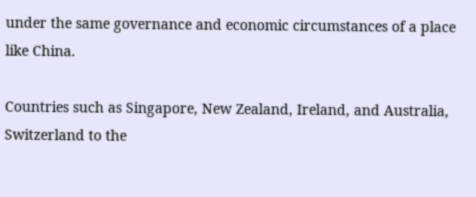under the same governance and economic circumstances of a place like China.

Countries such as Singapore, New Zealand, Ireland, and Australia, Switzerland to the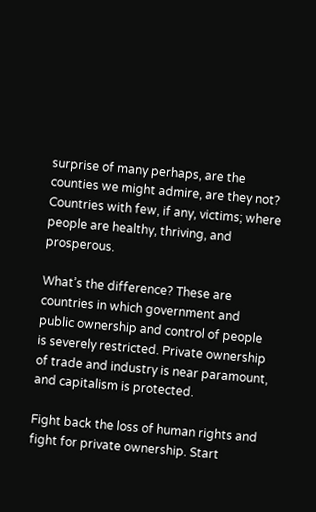surprise of many perhaps, are the counties we might admire, are they not? Countries with few, if any, victims; where people are healthy, thriving, and prosperous.

What’s the difference? These are countries in which government and public ownership and control of people is severely restricted. Private ownership of trade and industry is near paramount, and capitalism is protected.

Fight back the loss of human rights and fight for private ownership. Start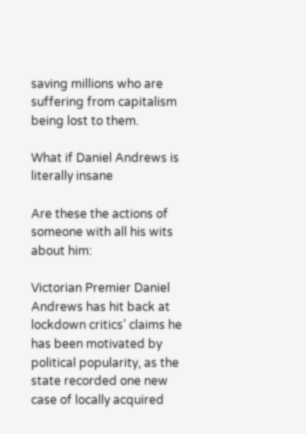saving millions who are suffering from capitalism being lost to them.

What if Daniel Andrews is literally insane

Are these the actions of someone with all his wits about him:

Victorian Premier Daniel Andrews has hit back at lockdown critics’ claims he has been motivated by political popularity, as the state recorded one new case of locally acquired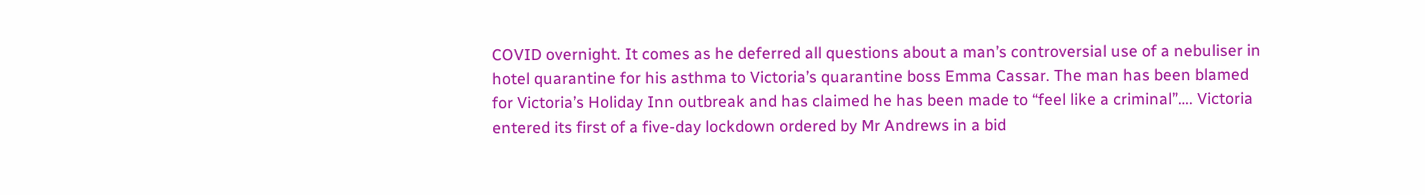COVID overnight. It comes as he deferred all questions about a man’s controversial use of a nebuliser in hotel quarantine for his asthma to Victoria’s quarantine boss Emma Cassar. The man has been blamed for Victoria’s Holiday Inn outbreak and has claimed he has been made to “feel like a criminal”…. Victoria entered its first of a five-day lockdown ordered by Mr Andrews in a bid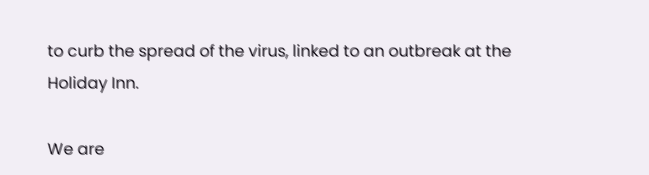to curb the spread of the virus, linked to an outbreak at the Holiday Inn.

We are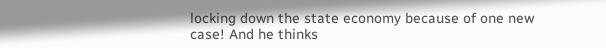locking down the state economy because of one new case! And he thinks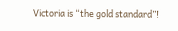Victoria is “the gold standard”!